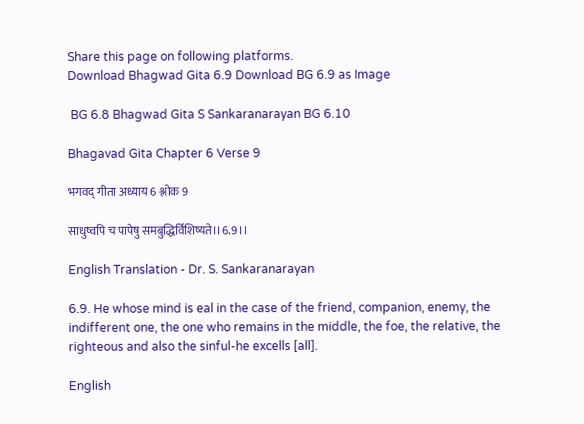Share this page on following platforms.
Download Bhagwad Gita 6.9 Download BG 6.9 as Image

 BG 6.8 Bhagwad Gita S Sankaranarayan BG 6.10

Bhagavad Gita Chapter 6 Verse 9

भगवद् गीता अध्याय 6 श्लोक 9

साधुष्वपि च पापेषु समबुद्धिर्विशिष्यते।।6.9।।

English Translation - Dr. S. Sankaranarayan

6.9. He whose mind is eal in the case of the friend, companion, enemy, the indifferent one, the one who remains in the middle, the foe, the relative, the righteous and also the sinful-he excells [all].

English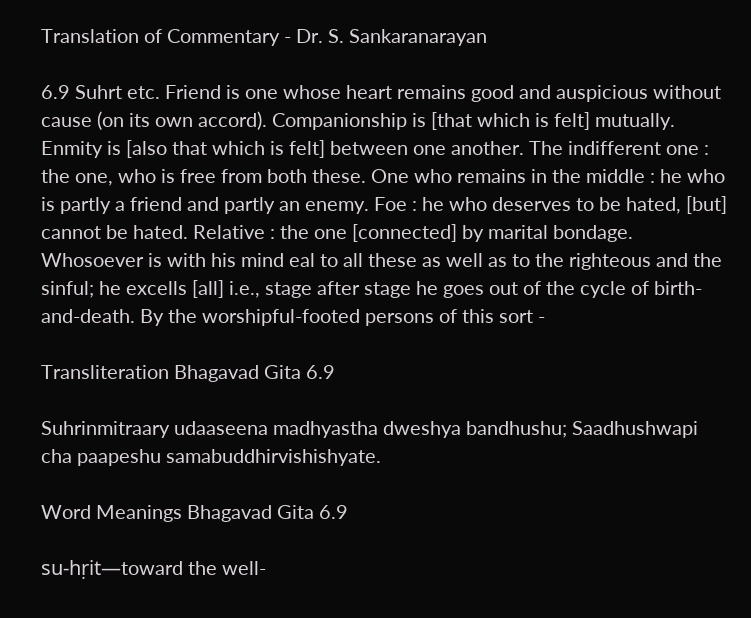Translation of Commentary - Dr. S. Sankaranarayan

6.9 Suhrt etc. Friend is one whose heart remains good and auspicious without cause (on its own accord). Companionship is [that which is felt] mutually. Enmity is [also that which is felt] between one another. The indifferent one : the one, who is free from both these. One who remains in the middle : he who is partly a friend and partly an enemy. Foe : he who deserves to be hated, [but] cannot be hated. Relative : the one [connected] by marital bondage. Whosoever is with his mind eal to all these as well as to the righteous and the sinful; he excells [all] i.e., stage after stage he goes out of the cycle of birth-and-death. By the worshipful-footed persons of this sort -

Transliteration Bhagavad Gita 6.9

Suhrinmitraary udaaseena madhyastha dweshya bandhushu; Saadhushwapi cha paapeshu samabuddhirvishishyate.

Word Meanings Bhagavad Gita 6.9

su-hṛit—toward the well-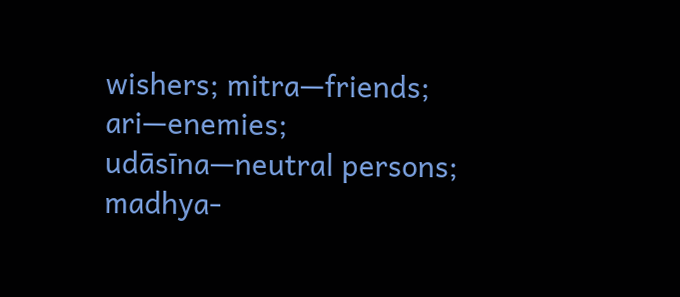wishers; mitra—friends; ari—enemies; udāsīna—neutral persons; madhya-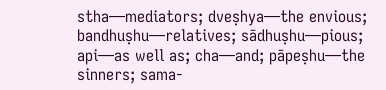stha—mediators; dveṣhya—the envious; bandhuṣhu—relatives; sādhuṣhu—pious; api—as well as; cha—and; pāpeṣhu—the sinners; sama-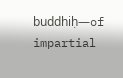buddhiḥ—of impartial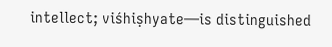intellect; viśhiṣhyate—is distinguished